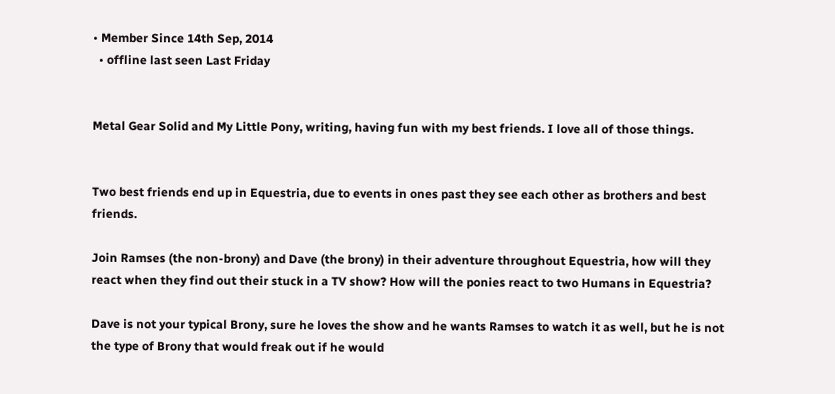• Member Since 14th Sep, 2014
  • offline last seen Last Friday


Metal Gear Solid and My Little Pony, writing, having fun with my best friends. I love all of those things.


Two best friends end up in Equestria, due to events in ones past they see each other as brothers and best friends.

Join Ramses (the non-brony) and Dave (the brony) in their adventure throughout Equestria, how will they react when they find out their stuck in a TV show? How will the ponies react to two Humans in Equestria?

Dave is not your typical Brony, sure he loves the show and he wants Ramses to watch it as well, but he is not the type of Brony that would freak out if he would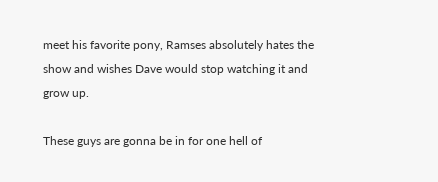meet his favorite pony, Ramses absolutely hates the show and wishes Dave would stop watching it and grow up.

These guys are gonna be in for one hell of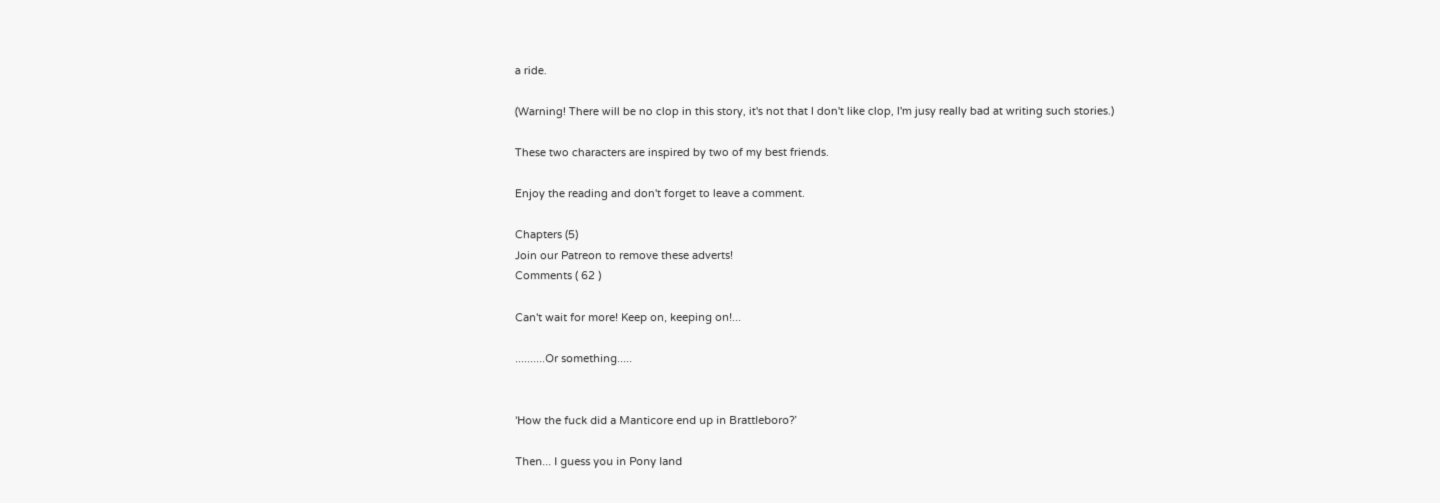a ride.

(Warning! There will be no clop in this story, it's not that I don't like clop, I'm jusy really bad at writing such stories.)

These two characters are inspired by two of my best friends.

Enjoy the reading and don't forget to leave a comment.

Chapters (5)
Join our Patreon to remove these adverts!
Comments ( 62 )

Can't wait for more! Keep on, keeping on!...

..........Or something.....


'How the fuck did a Manticore end up in Brattleboro?’

Then... I guess you in Pony land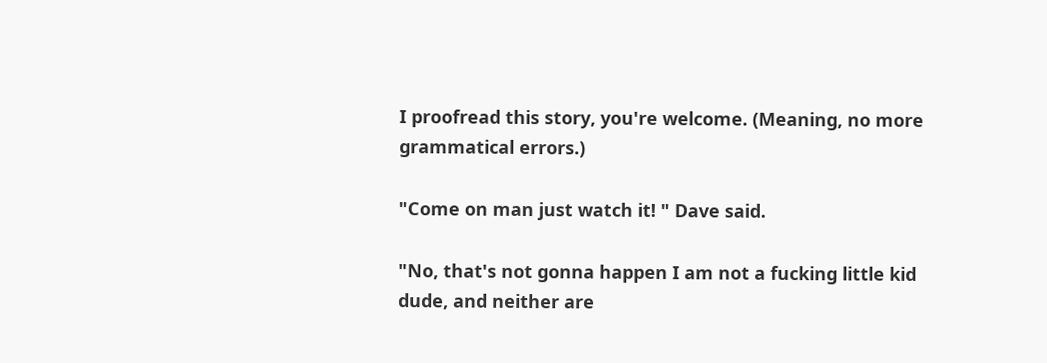I proofread this story, you're welcome. (Meaning, no more grammatical errors.)

"Come on man just watch it! " Dave said.

"No, that's not gonna happen I am not a fucking little kid dude, and neither are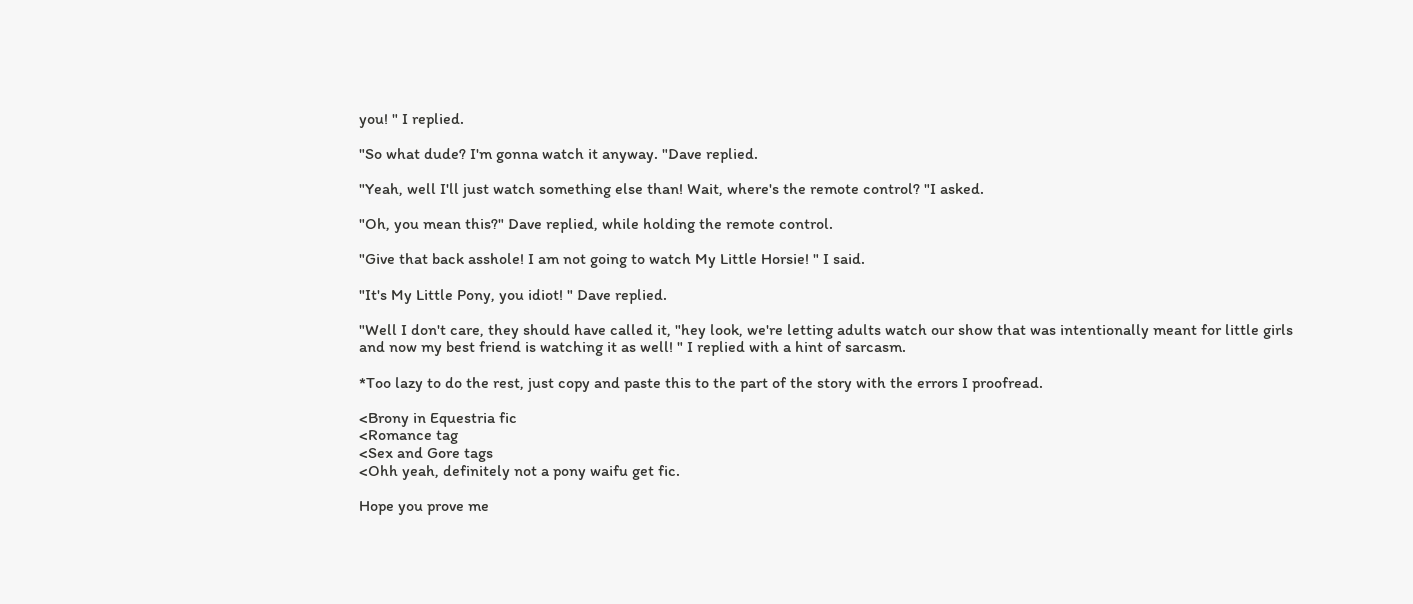you! " I replied.

"So what dude? I'm gonna watch it anyway. "Dave replied.

"Yeah, well I'll just watch something else than! Wait, where's the remote control? "I asked.

"Oh, you mean this?" Dave replied, while holding the remote control.

"Give that back asshole! I am not going to watch My Little Horsie! " I said.

"It's My Little Pony, you idiot! " Dave replied.

"Well I don't care, they should have called it, "hey look, we're letting adults watch our show that was intentionally meant for little girls and now my best friend is watching it as well! " I replied with a hint of sarcasm.

*Too lazy to do the rest, just copy and paste this to the part of the story with the errors I proofread.

<Brony in Equestria fic
<Romance tag
<Sex and Gore tags
<Ohh yeah, definitely not a pony waifu get fic.

Hope you prove me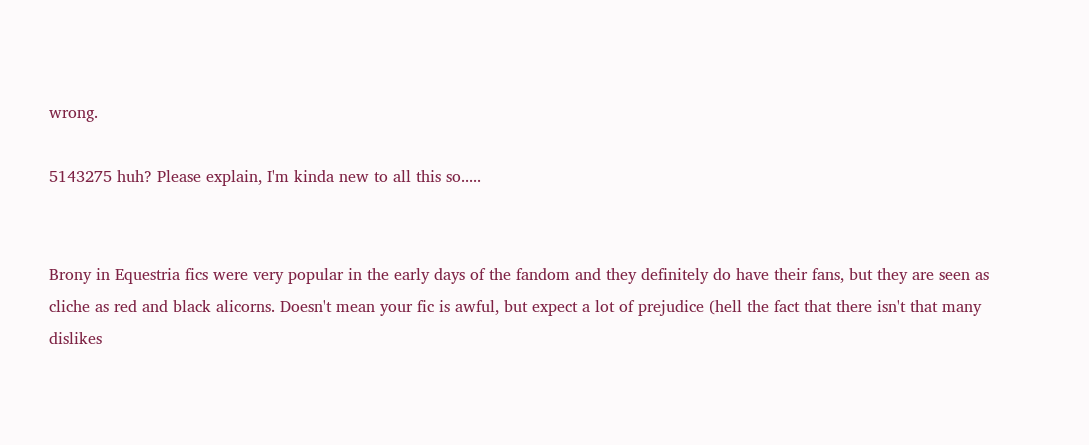wrong.

5143275 huh? Please explain, I'm kinda new to all this so.....


Brony in Equestria fics were very popular in the early days of the fandom and they definitely do have their fans, but they are seen as cliche as red and black alicorns. Doesn't mean your fic is awful, but expect a lot of prejudice (hell the fact that there isn't that many dislikes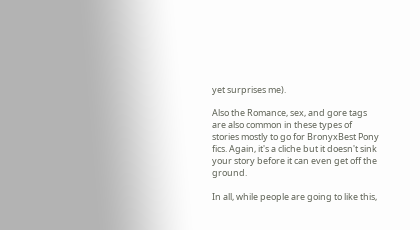yet surprises me).

Also the Romance, sex, and gore tags are also common in these types of stories mostly to go for BronyxBest Pony fics. Again, it's a cliche but it doesn't sink your story before it can even get off the ground.

In all, while people are going to like this,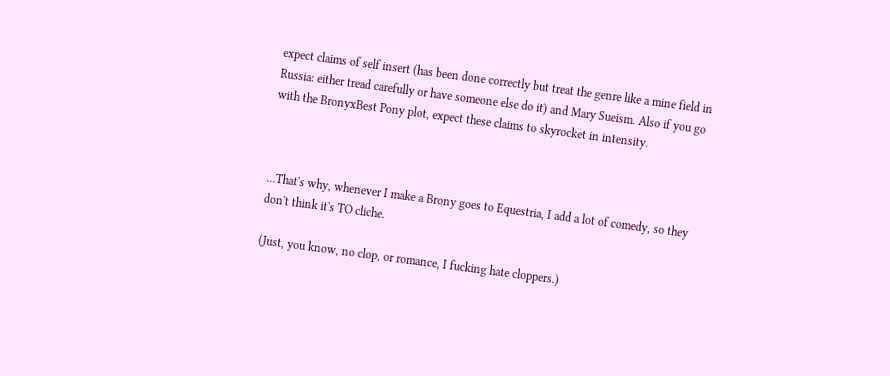expect claims of self insert (has been done correctly but treat the genre like a mine field in Russia: either tread carefully or have someone else do it) and Mary Sueism. Also if you go with the BronyxBest Pony plot, expect these claims to skyrocket in intensity.



...That's why, whenever I make a Brony goes to Equestria, I add a lot of comedy, so they don't think it's TO cliche.

(Just, you know, no clop, or romance, I fucking hate cloppers.)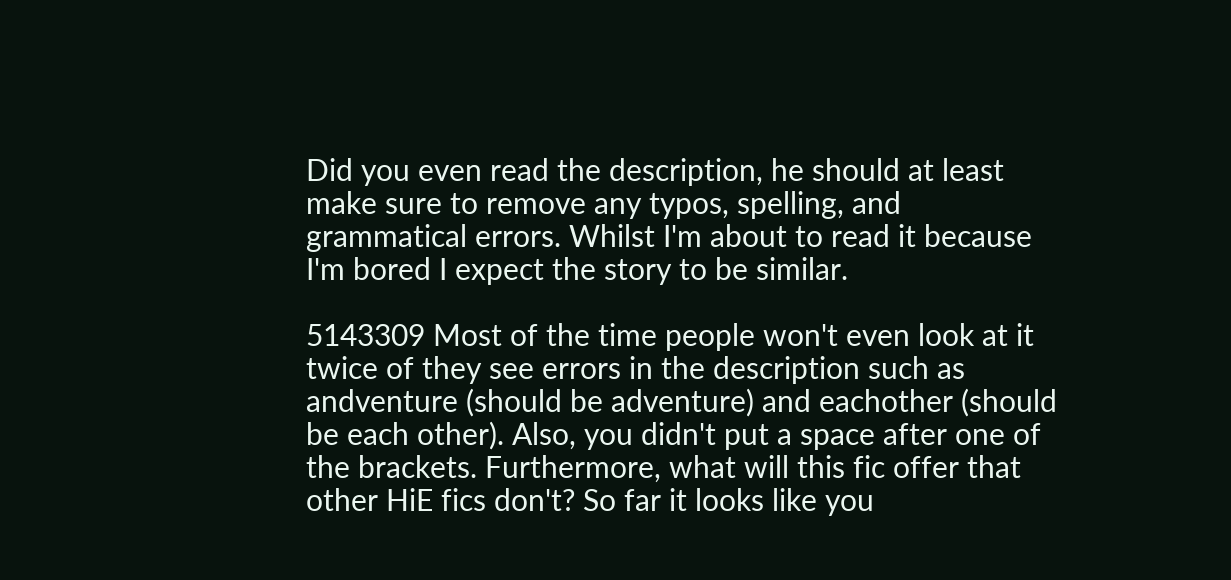Did you even read the description, he should at least make sure to remove any typos, spelling, and grammatical errors. Whilst I'm about to read it because I'm bored I expect the story to be similar.

5143309 Most of the time people won't even look at it twice of they see errors in the description such as andventure (should be adventure) and eachother (should be each other). Also, you didn't put a space after one of the brackets. Furthermore, what will this fic offer that other HiE fics don't? So far it looks like you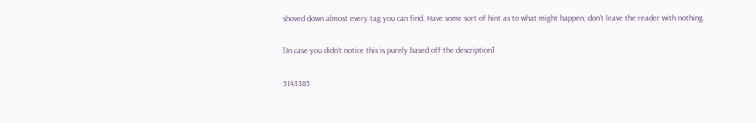shoved down almost every tag you can find. Have some sort of hint as to what might happen, don't leave the reader with nothing.

[In case you didn't notice this is purely based off the description]

5143385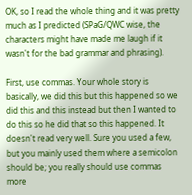OK, so I read the whole thing and it was pretty much as I predicted (SPaG/QWC wise, the characters might have made me laugh if it wasn't for the bad grammar and phrasing).

First, use commas. Your whole story is basically, we did this but this happened so we did this and this instead but then I wanted to do this so he did that so this happened. It doesn't read very well. Sure you used a few, but you mainly used them where a semicolon should be; you really should use commas more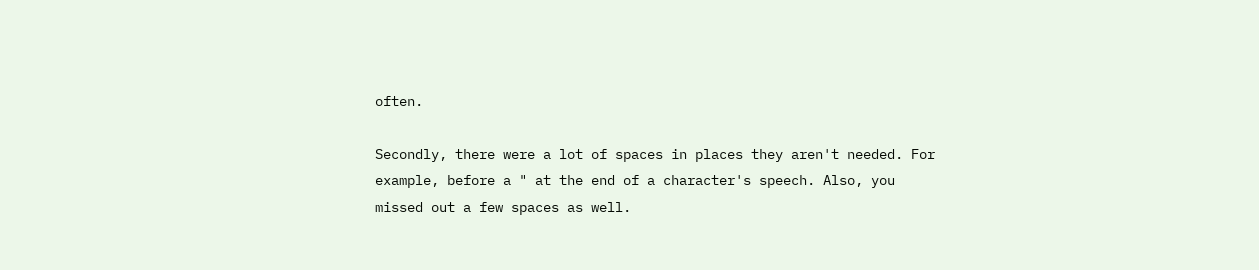often.

Secondly, there were a lot of spaces in places they aren't needed. For example, before a " at the end of a character's speech. Also, you missed out a few spaces as well.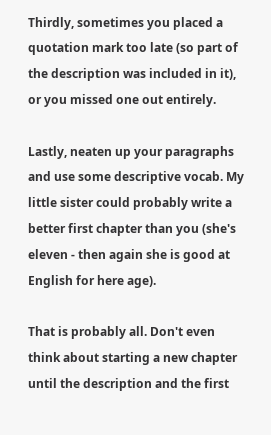Thirdly, sometimes you placed a quotation mark too late (so part of the description was included in it), or you missed one out entirely.

Lastly, neaten up your paragraphs and use some descriptive vocab. My little sister could probably write a better first chapter than you (she's eleven - then again she is good at English for here age).

That is probably all. Don't even think about starting a new chapter until the description and the first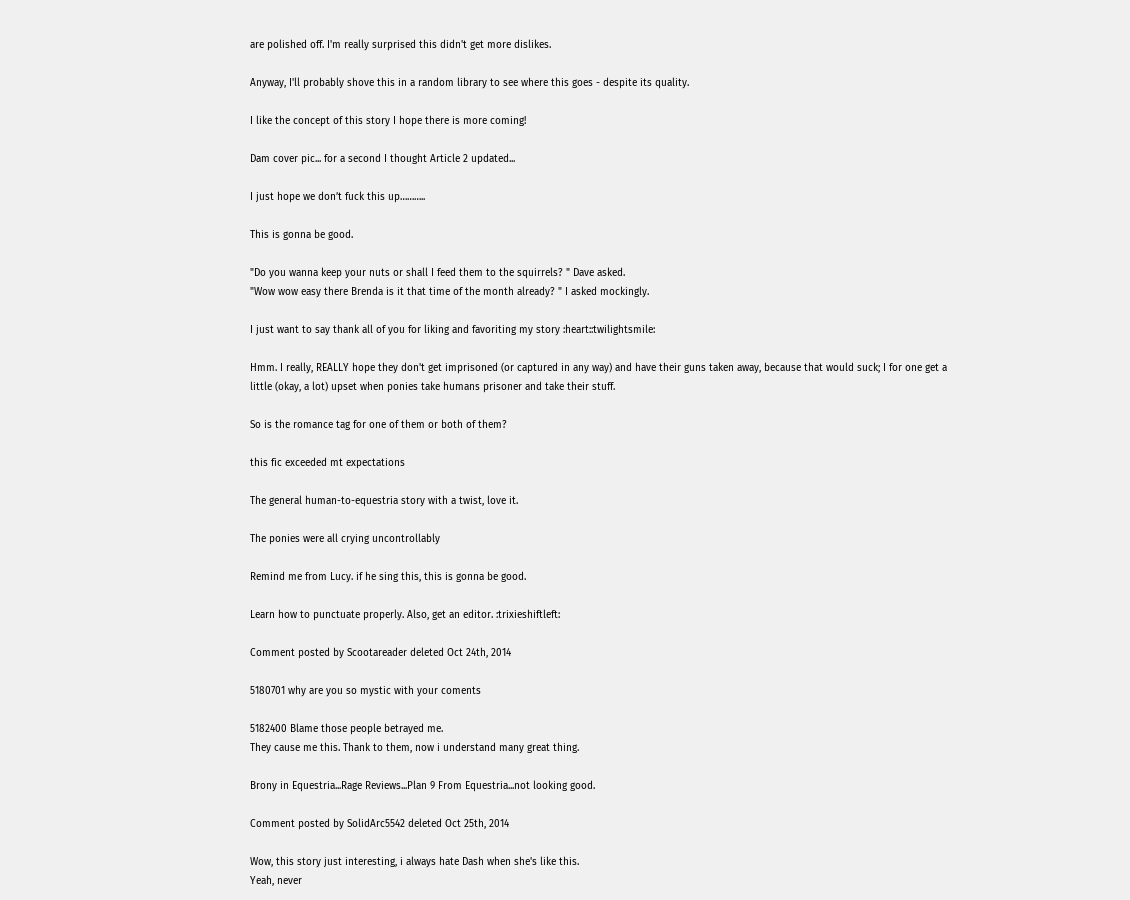are polished off. I'm really surprised this didn't get more dislikes.

Anyway, I'll probably shove this in a random library to see where this goes - despite its quality.

I like the concept of this story I hope there is more coming!

Dam cover pic... for a second I thought Article 2 updated...

I just hope we don’t fuck this up………..

This is gonna be good.

"Do you wanna keep your nuts or shall I feed them to the squirrels? " Dave asked.
"Wow wow easy there Brenda is it that time of the month already? " I asked mockingly.

I just want to say thank all of you for liking and favoriting my story :heart::twilightsmile:

Hmm. I really, REALLY hope they don't get imprisoned (or captured in any way) and have their guns taken away, because that would suck; I for one get a little (okay, a lot) upset when ponies take humans prisoner and take their stuff.

So is the romance tag for one of them or both of them?

this fic exceeded mt expectations

The general human-to-equestria story with a twist, love it.

The ponies were all crying uncontrollably

Remind me from Lucy. if he sing this, this is gonna be good.

Learn how to punctuate properly. Also, get an editor. :trixieshiftleft:

Comment posted by Scootareader deleted Oct 24th, 2014

5180701 why are you so mystic with your coments

5182400 Blame those people betrayed me.
They cause me this. Thank to them, now i understand many great thing.

Brony in Equestria...Rage Reviews...Plan 9 From Equestria...not looking good.

Comment posted by SolidArc5542 deleted Oct 25th, 2014

Wow, this story just interesting, i always hate Dash when she's like this.
Yeah, never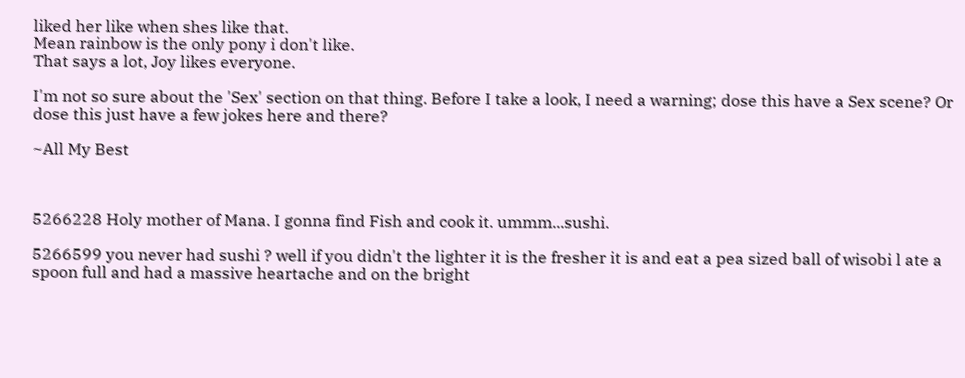liked her like when shes like that.
Mean rainbow is the only pony i don't like.
That says a lot, Joy likes everyone.

I'm not so sure about the 'Sex' section on that thing. Before I take a look, I need a warning; dose this have a Sex scene? Or dose this just have a few jokes here and there?

~All My Best



5266228 Holy mother of Mana. I gonna find Fish and cook it. ummm...sushi.

5266599 you never had sushi ? well if you didn't the lighter it is the fresher it is and eat a pea sized ball of wisobi l ate a spoon full and had a massive heartache and on the bright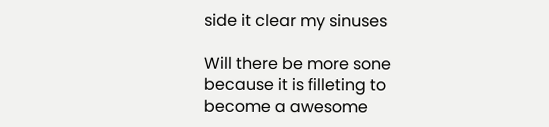side it clear my sinuses

Will there be more sone because it is filleting to become a awesome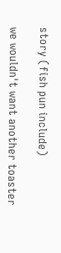story (fish pun include)

we wouldn't want another toaster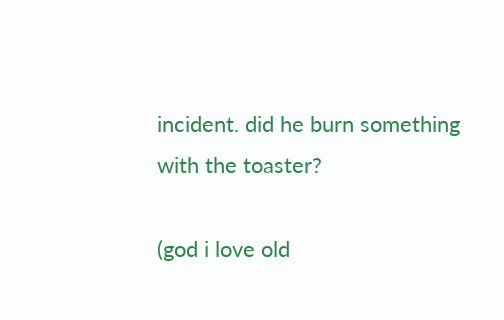incident. did he burn something with the toaster?

(god i love old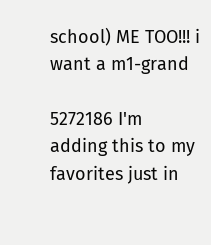school) ME TOO!!! i want a m1-grand

5272186 I'm adding this to my favorites just in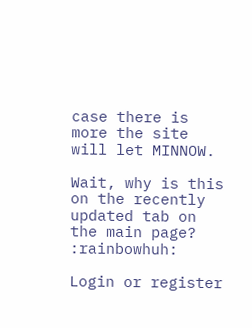case there is more the site will let MINNOW.

Wait, why is this on the recently updated tab on the main page? :rainbowhuh:

Login or register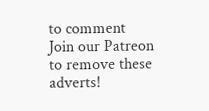to comment
Join our Patreon to remove these adverts!